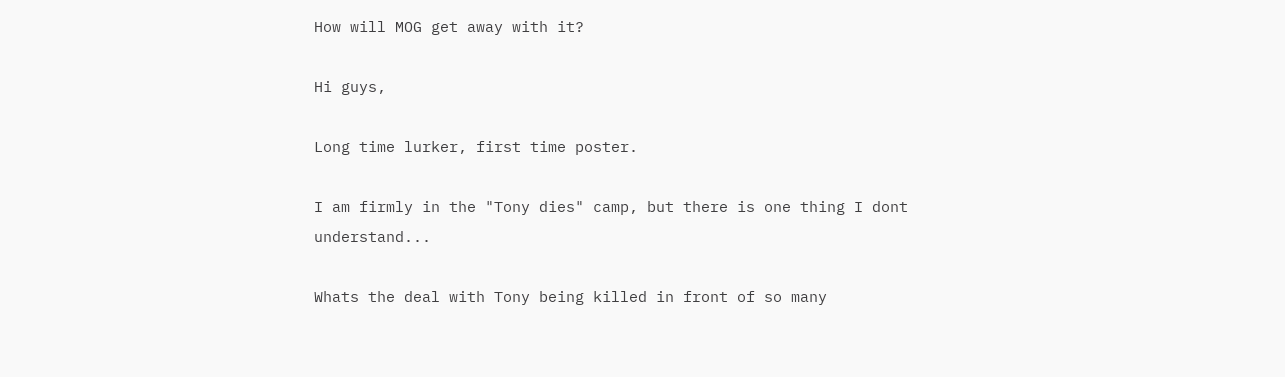How will MOG get away with it?

Hi guys,

Long time lurker, first time poster.

I am firmly in the "Tony dies" camp, but there is one thing I dont understand...

Whats the deal with Tony being killed in front of so many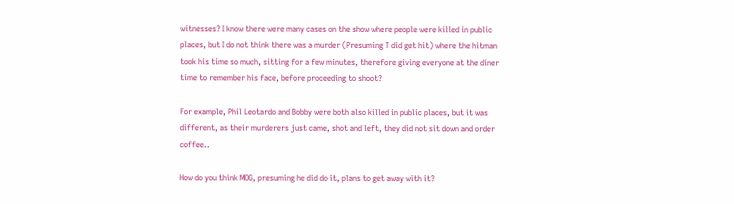witnesses? I know there were many cases on the show where people were killed in public places, but I do not think there was a murder (Presuming T did get hit) where the hitman took his time so much, sitting for a few minutes, therefore giving everyone at the diner time to remember his face, before proceeding to shoot?

For example, Phil Leotardo and Bobby were both also killed in public places, but it was different, as their murderers just came, shot and left, they did not sit down and order coffee..

How do you think MOG, presuming he did do it, plans to get away with it?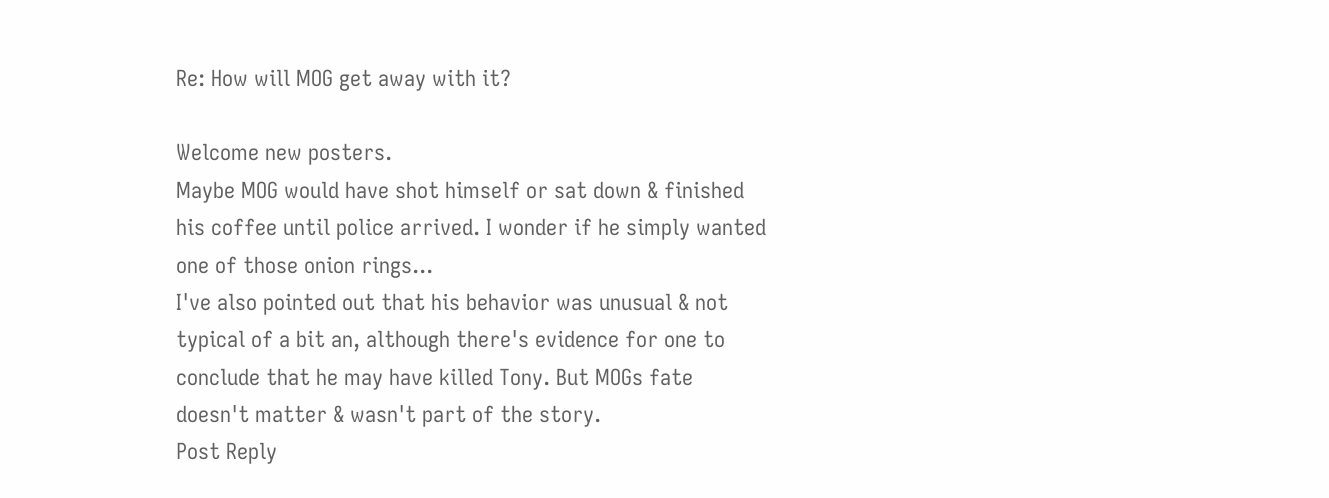Re: How will MOG get away with it?

Welcome new posters.
Maybe MOG would have shot himself or sat down & finished his coffee until police arrived. I wonder if he simply wanted one of those onion rings...
I've also pointed out that his behavior was unusual & not typical of a bit an, although there's evidence for one to conclude that he may have killed Tony. But MOGs fate doesn't matter & wasn't part of the story.
Post Reply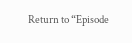Return to “Episode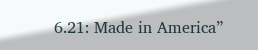6.21: Made in America”